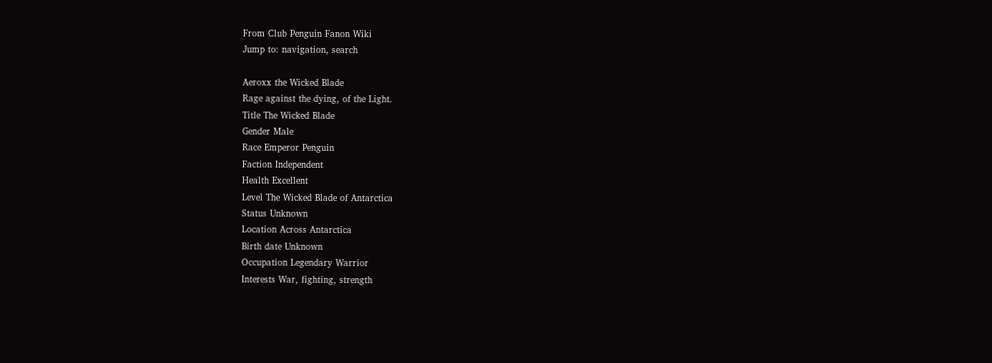From Club Penguin Fanon Wiki
Jump to: navigation, search

Aeroxx the Wicked Blade
Rage against the dying, of the Light.
Title The Wicked Blade
Gender Male
Race Emperor Penguin
Faction Independent
Health Excellent
Level The Wicked Blade of Antarctica
Status Unknown
Location Across Antarctica
Birth date Unknown
Occupation Legendary Warrior
Interests War, fighting, strength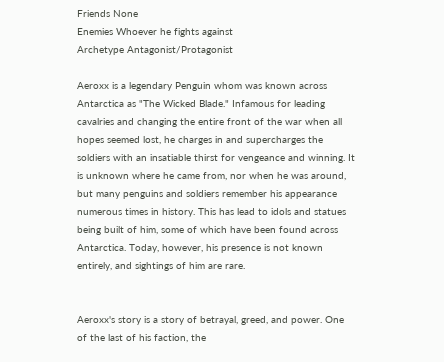Friends None
Enemies Whoever he fights against
Archetype Antagonist/Protagonist

Aeroxx is a legendary Penguin whom was known across Antarctica as "The Wicked Blade." Infamous for leading cavalries and changing the entire front of the war when all hopes seemed lost, he charges in and supercharges the soldiers with an insatiable thirst for vengeance and winning. It is unknown where he came from, nor when he was around, but many penguins and soldiers remember his appearance numerous times in history. This has lead to idols and statues being built of him, some of which have been found across Antarctica. Today, however, his presence is not known entirely, and sightings of him are rare.


Aeroxx's story is a story of betrayal, greed, and power. One of the last of his faction, the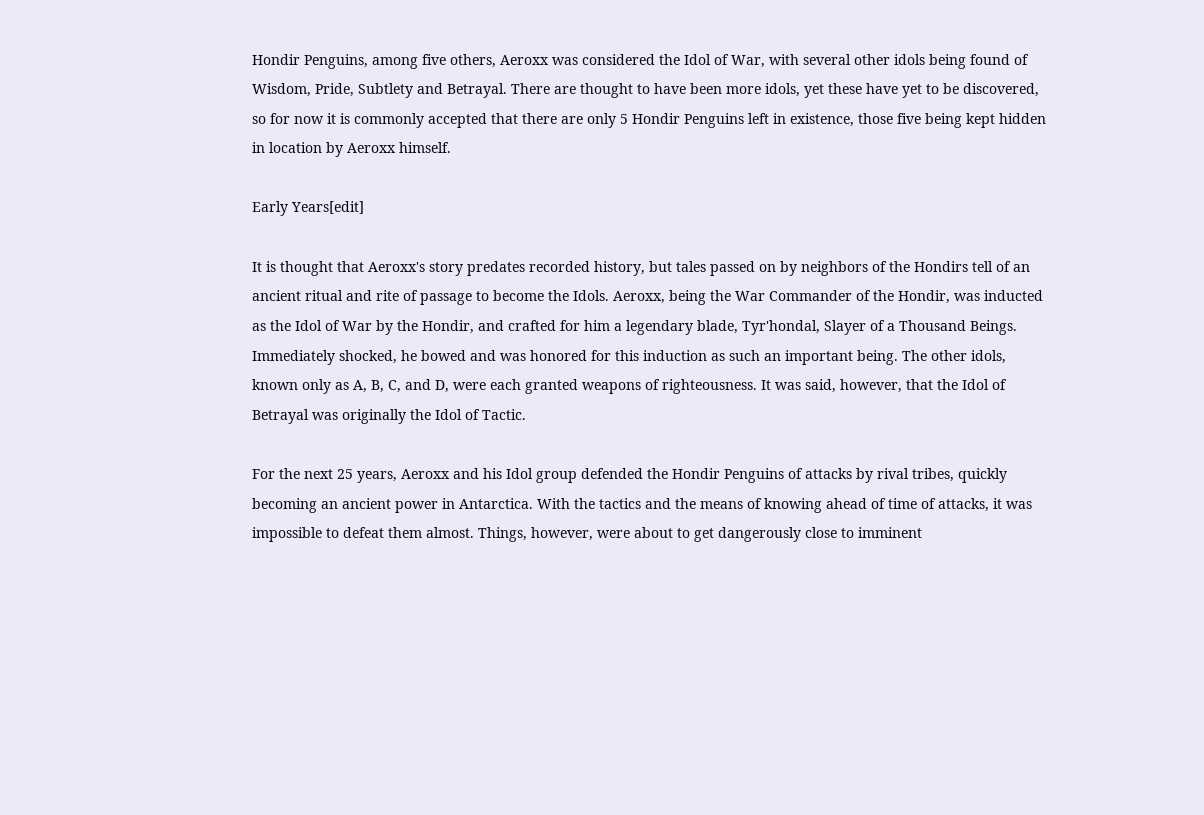Hondir Penguins, among five others, Aeroxx was considered the Idol of War, with several other idols being found of Wisdom, Pride, Subtlety and Betrayal. There are thought to have been more idols, yet these have yet to be discovered, so for now it is commonly accepted that there are only 5 Hondir Penguins left in existence, those five being kept hidden in location by Aeroxx himself.

Early Years[edit]

It is thought that Aeroxx's story predates recorded history, but tales passed on by neighbors of the Hondirs tell of an ancient ritual and rite of passage to become the Idols. Aeroxx, being the War Commander of the Hondir, was inducted as the Idol of War by the Hondir, and crafted for him a legendary blade, Tyr'hondal, Slayer of a Thousand Beings. Immediately shocked, he bowed and was honored for this induction as such an important being. The other idols, known only as A, B, C, and D, were each granted weapons of righteousness. It was said, however, that the Idol of Betrayal was originally the Idol of Tactic.

For the next 25 years, Aeroxx and his Idol group defended the Hondir Penguins of attacks by rival tribes, quickly becoming an ancient power in Antarctica. With the tactics and the means of knowing ahead of time of attacks, it was impossible to defeat them almost. Things, however, were about to get dangerously close to imminent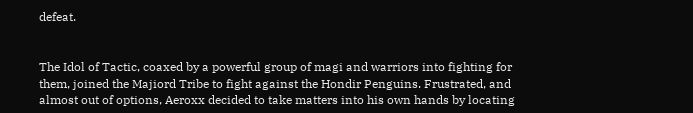defeat.


The Idol of Tactic, coaxed by a powerful group of magi and warriors into fighting for them, joined the Majiord Tribe to fight against the Hondir Penguins. Frustrated, and almost out of options, Aeroxx decided to take matters into his own hands by locating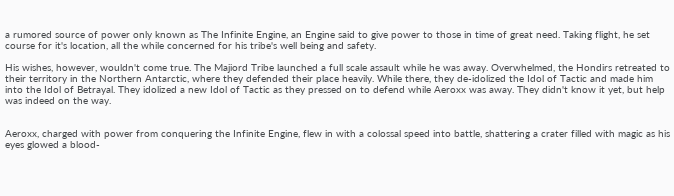a rumored source of power only known as The Infinite Engine, an Engine said to give power to those in time of great need. Taking flight, he set course for it's location, all the while concerned for his tribe's well being and safety.

His wishes, however, wouldn't come true. The Majiord Tribe launched a full scale assault while he was away. Overwhelmed, the Hondirs retreated to their territory in the Northern Antarctic, where they defended their place heavily. While there, they de-idolized the Idol of Tactic and made him into the Idol of Betrayal. They idolized a new Idol of Tactic as they pressed on to defend while Aeroxx was away. They didn't know it yet, but help was indeed on the way.


Aeroxx, charged with power from conquering the Infinite Engine, flew in with a colossal speed into battle, shattering a crater filled with magic as his eyes glowed a blood-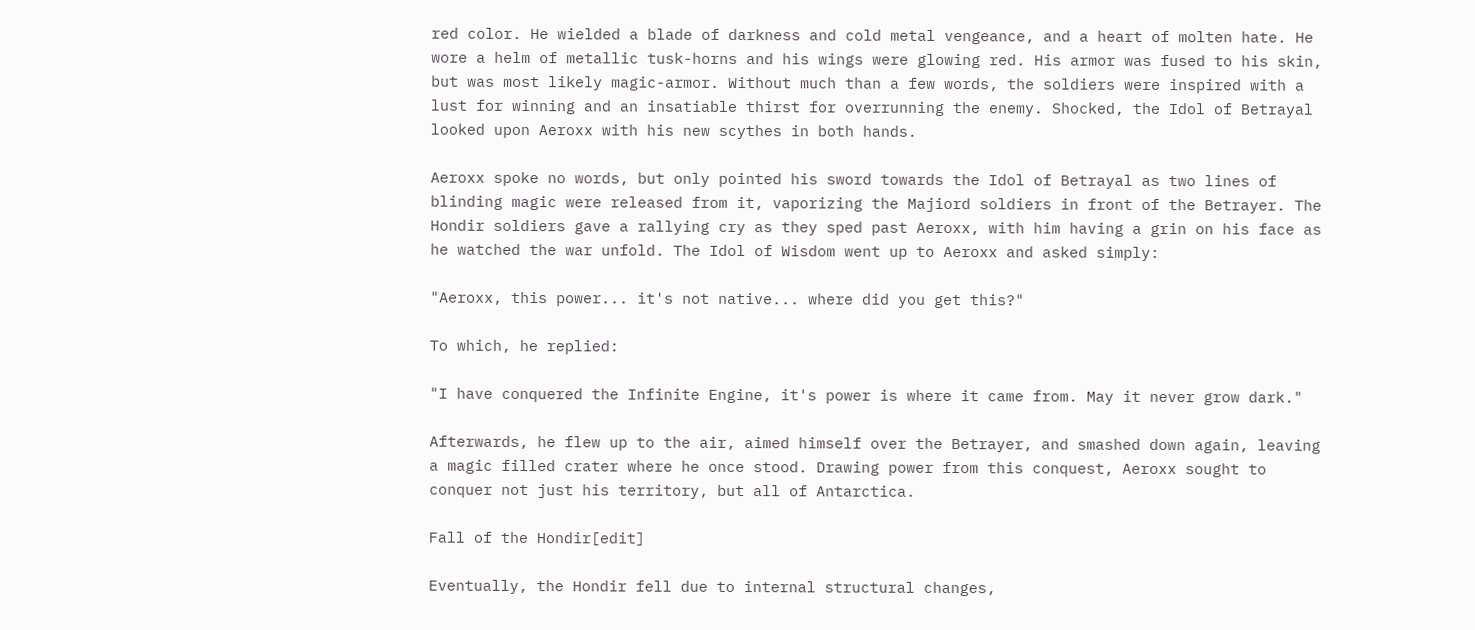red color. He wielded a blade of darkness and cold metal vengeance, and a heart of molten hate. He wore a helm of metallic tusk-horns and his wings were glowing red. His armor was fused to his skin, but was most likely magic-armor. Without much than a few words, the soldiers were inspired with a lust for winning and an insatiable thirst for overrunning the enemy. Shocked, the Idol of Betrayal looked upon Aeroxx with his new scythes in both hands.

Aeroxx spoke no words, but only pointed his sword towards the Idol of Betrayal as two lines of blinding magic were released from it, vaporizing the Majiord soldiers in front of the Betrayer. The Hondir soldiers gave a rallying cry as they sped past Aeroxx, with him having a grin on his face as he watched the war unfold. The Idol of Wisdom went up to Aeroxx and asked simply:

"Aeroxx, this power... it's not native... where did you get this?"

To which, he replied:

"I have conquered the Infinite Engine, it's power is where it came from. May it never grow dark."

Afterwards, he flew up to the air, aimed himself over the Betrayer, and smashed down again, leaving a magic filled crater where he once stood. Drawing power from this conquest, Aeroxx sought to conquer not just his territory, but all of Antarctica.

Fall of the Hondir[edit]

Eventually, the Hondir fell due to internal structural changes,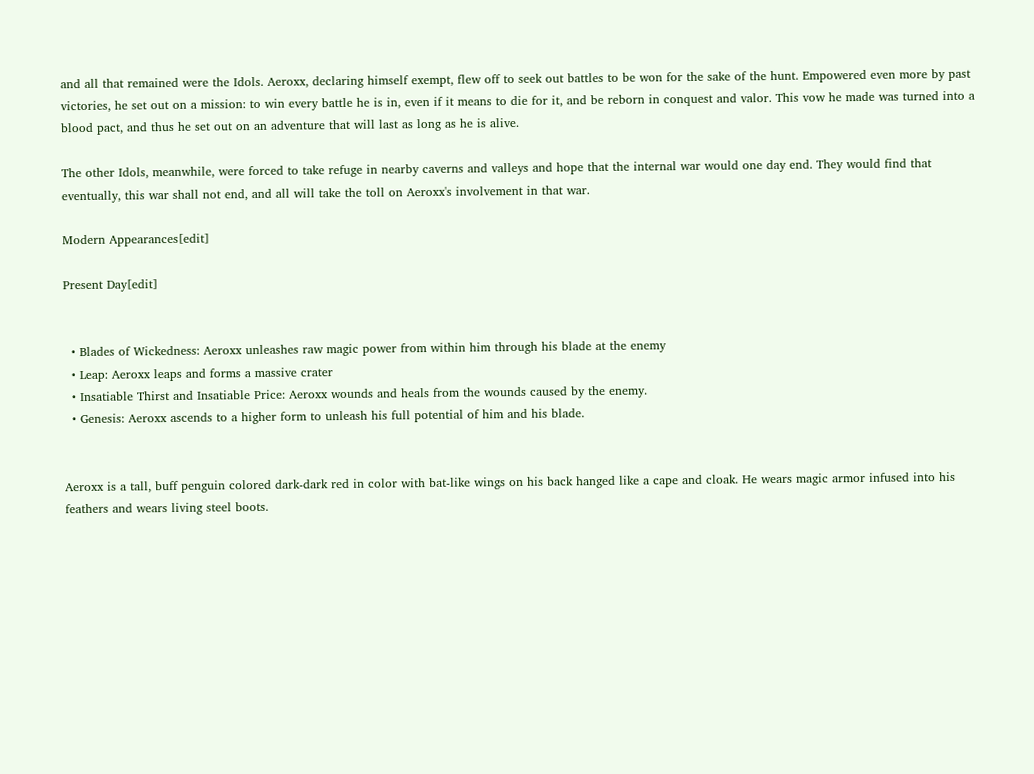and all that remained were the Idols. Aeroxx, declaring himself exempt, flew off to seek out battles to be won for the sake of the hunt. Empowered even more by past victories, he set out on a mission: to win every battle he is in, even if it means to die for it, and be reborn in conquest and valor. This vow he made was turned into a blood pact, and thus he set out on an adventure that will last as long as he is alive.

The other Idols, meanwhile, were forced to take refuge in nearby caverns and valleys and hope that the internal war would one day end. They would find that eventually, this war shall not end, and all will take the toll on Aeroxx's involvement in that war.

Modern Appearances[edit]

Present Day[edit]


  • Blades of Wickedness: Aeroxx unleashes raw magic power from within him through his blade at the enemy
  • Leap: Aeroxx leaps and forms a massive crater
  • Insatiable Thirst and Insatiable Price: Aeroxx wounds and heals from the wounds caused by the enemy.
  • Genesis: Aeroxx ascends to a higher form to unleash his full potential of him and his blade.


Aeroxx is a tall, buff penguin colored dark-dark red in color with bat-like wings on his back hanged like a cape and cloak. He wears magic armor infused into his feathers and wears living steel boots.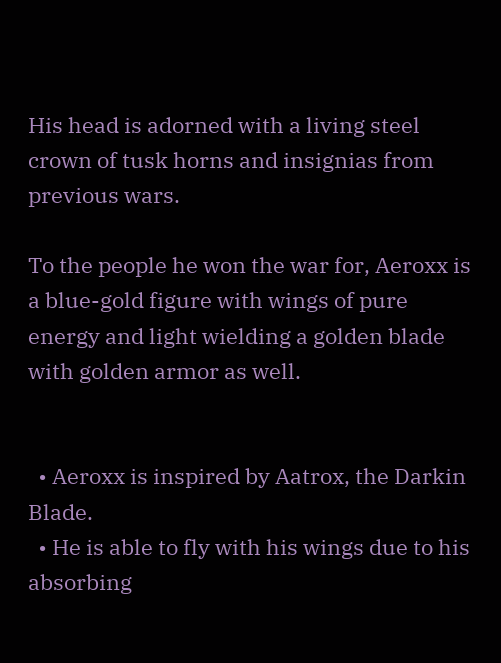His head is adorned with a living steel crown of tusk horns and insignias from previous wars.

To the people he won the war for, Aeroxx is a blue-gold figure with wings of pure energy and light wielding a golden blade with golden armor as well.


  • Aeroxx is inspired by Aatrox, the Darkin Blade.
  • He is able to fly with his wings due to his absorbing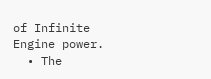of Infinite Engine power.
  • The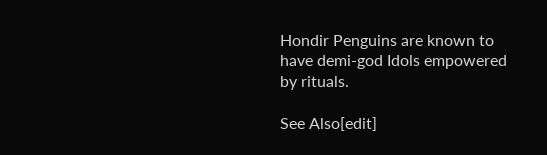Hondir Penguins are known to have demi-god Idols empowered by rituals.

See Also[edit]